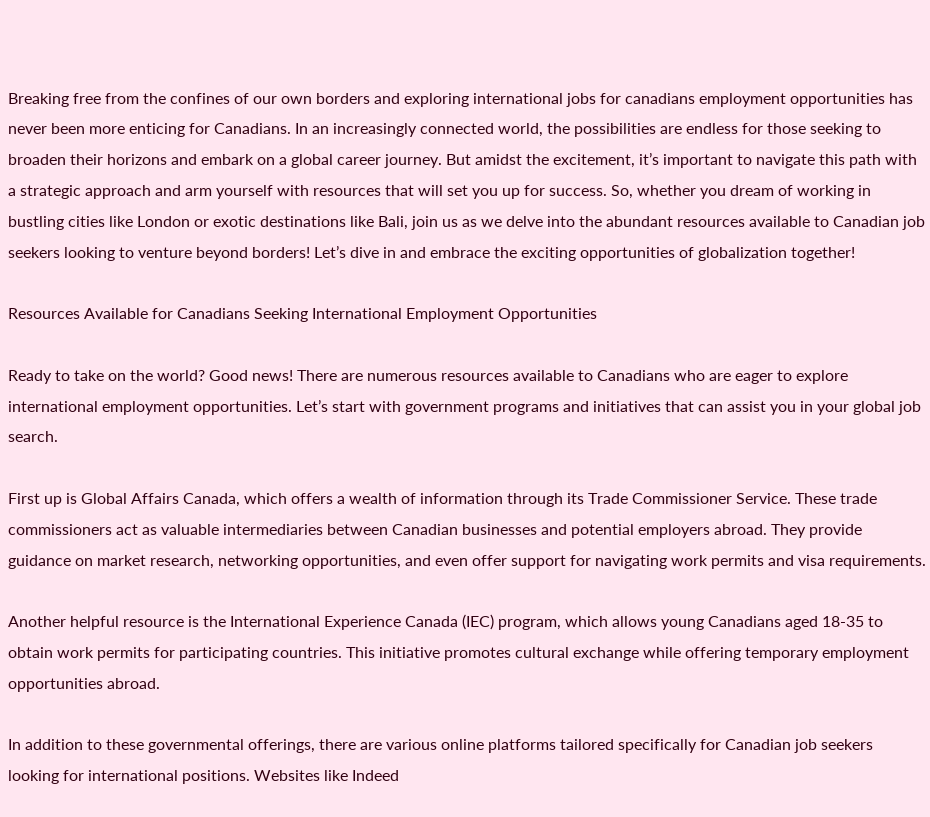Breaking free from the confines of our own borders and exploring international jobs for canadians employment opportunities has never been more enticing for Canadians. In an increasingly connected world, the possibilities are endless for those seeking to broaden their horizons and embark on a global career journey. But amidst the excitement, it’s important to navigate this path with a strategic approach and arm yourself with resources that will set you up for success. So, whether you dream of working in bustling cities like London or exotic destinations like Bali, join us as we delve into the abundant resources available to Canadian job seekers looking to venture beyond borders! Let’s dive in and embrace the exciting opportunities of globalization together!

Resources Available for Canadians Seeking International Employment Opportunities

Ready to take on the world? Good news! There are numerous resources available to Canadians who are eager to explore international employment opportunities. Let’s start with government programs and initiatives that can assist you in your global job search.

First up is Global Affairs Canada, which offers a wealth of information through its Trade Commissioner Service. These trade commissioners act as valuable intermediaries between Canadian businesses and potential employers abroad. They provide guidance on market research, networking opportunities, and even offer support for navigating work permits and visa requirements.

Another helpful resource is the International Experience Canada (IEC) program, which allows young Canadians aged 18-35 to obtain work permits for participating countries. This initiative promotes cultural exchange while offering temporary employment opportunities abroad.

In addition to these governmental offerings, there are various online platforms tailored specifically for Canadian job seekers looking for international positions. Websites like Indeed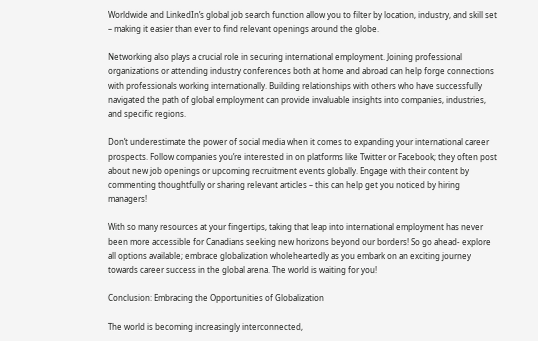Worldwide and LinkedIn’s global job search function allow you to filter by location, industry, and skill set – making it easier than ever to find relevant openings around the globe.

Networking also plays a crucial role in securing international employment. Joining professional organizations or attending industry conferences both at home and abroad can help forge connections with professionals working internationally. Building relationships with others who have successfully navigated the path of global employment can provide invaluable insights into companies, industries, and specific regions.

Don’t underestimate the power of social media when it comes to expanding your international career prospects. Follow companies you’re interested in on platforms like Twitter or Facebook; they often post about new job openings or upcoming recruitment events globally. Engage with their content by commenting thoughtfully or sharing relevant articles – this can help get you noticed by hiring managers!

With so many resources at your fingertips, taking that leap into international employment has never been more accessible for Canadians seeking new horizons beyond our borders! So go ahead- explore all options available; embrace globalization wholeheartedly as you embark on an exciting journey towards career success in the global arena. The world is waiting for you!

Conclusion: Embracing the Opportunities of Globalization

The world is becoming increasingly interconnected,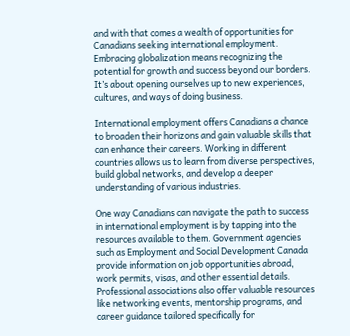and with that comes a wealth of opportunities for Canadians seeking international employment. Embracing globalization means recognizing the potential for growth and success beyond our borders. It’s about opening ourselves up to new experiences, cultures, and ways of doing business.

International employment offers Canadians a chance to broaden their horizons and gain valuable skills that can enhance their careers. Working in different countries allows us to learn from diverse perspectives, build global networks, and develop a deeper understanding of various industries.

One way Canadians can navigate the path to success in international employment is by tapping into the resources available to them. Government agencies such as Employment and Social Development Canada provide information on job opportunities abroad, work permits, visas, and other essential details. Professional associations also offer valuable resources like networking events, mentorship programs, and career guidance tailored specifically for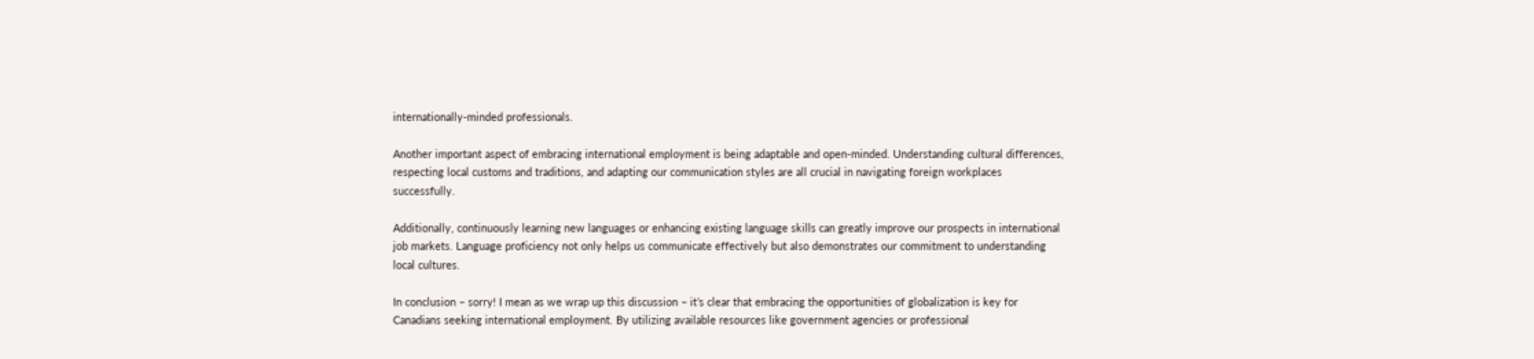internationally-minded professionals.

Another important aspect of embracing international employment is being adaptable and open-minded. Understanding cultural differences, respecting local customs and traditions, and adapting our communication styles are all crucial in navigating foreign workplaces successfully.

Additionally, continuously learning new languages or enhancing existing language skills can greatly improve our prospects in international job markets. Language proficiency not only helps us communicate effectively but also demonstrates our commitment to understanding local cultures.

In conclusion – sorry! I mean as we wrap up this discussion – it’s clear that embracing the opportunities of globalization is key for Canadians seeking international employment. By utilizing available resources like government agencies or professional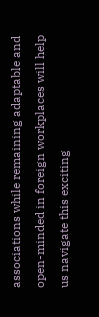associations while remaining adaptable and open-minded in foreign workplaces will help us navigate this exciting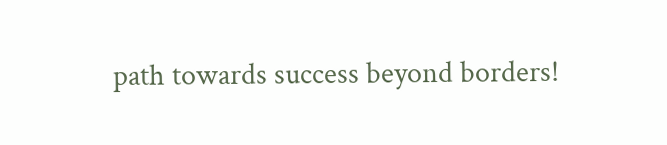path towards success beyond borders!